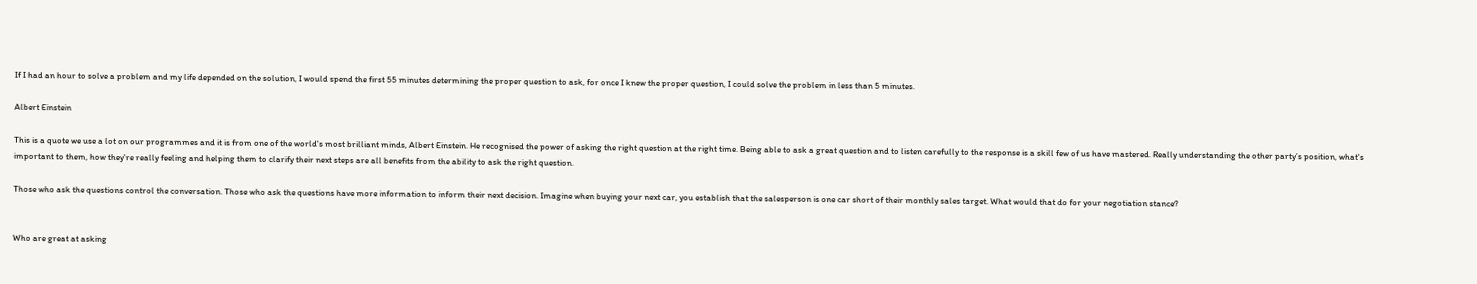If I had an hour to solve a problem and my life depended on the solution, I would spend the first 55 minutes determining the proper question to ask, for once I knew the proper question, I could solve the problem in less than 5 minutes.

Albert Einstein

This is a quote we use a lot on our programmes and it is from one of the world's most brilliant minds, Albert Einstein. He recognised the power of asking the right question at the right time. Being able to ask a great question and to listen carefully to the response is a skill few of us have mastered. Really understanding the other party’s position, what's important to them, how they're really feeling and helping them to clarify their next steps are all benefits from the ability to ask the right question.

Those who ask the questions control the conversation. Those who ask the questions have more information to inform their next decision. Imagine when buying your next car, you establish that the salesperson is one car short of their monthly sales target. What would that do for your negotiation stance?


Who are great at asking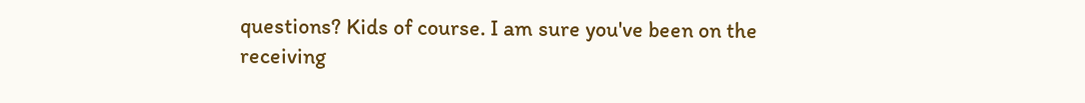questions? Kids of course. I am sure you've been on the receiving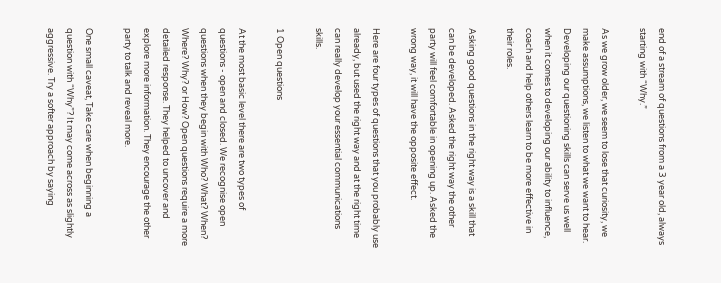end of a stream of questions from a 3 year old, always starting with “Why.”

As we grow older, we seem to lose that curiosity, we make assumptions, we listen to what we want to hear. Developing our questioning skills can serve us well when it comes to developing our ability to influence, coach and help others learn to be more effective in their roles.

Asking good questions in the right way is a skill that can be developed. Asked the right way the other party will feel comfortable in opening up. Asked the wrong way, it will have the opposite effect.

Here are four types of questions that you probably use already, but used the right way and at the right time can really develop your essential communications skills.

1 Open questions

At the most basic level there are two types of questions - open and closed. We recognise open questions when they begin with Who? What? When? Where? Why? or How? Open questions require a more detailed response. They helped to uncover and explore more information. They encourage the other party to talk and reveal more.

One small caveat, Take care when beginning a question with “Why”? It may come across as slightly aggressive. Try a softer approach by saying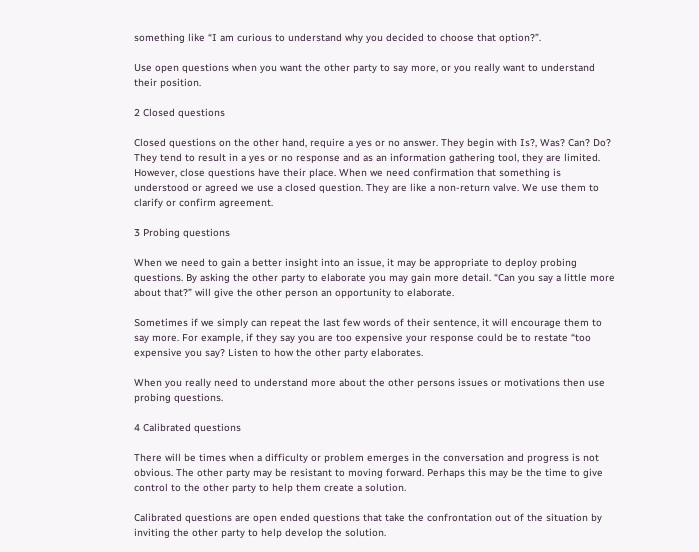something like “I am curious to understand why you decided to choose that option?”.

Use open questions when you want the other party to say more, or you really want to understand their position.

2 Closed questions

Closed questions on the other hand, require a yes or no answer. They begin with Is?, Was? Can? Do? They tend to result in a yes or no response and as an information gathering tool, they are limited. However, close questions have their place. When we need confirmation that something is understood or agreed we use a closed question. They are like a non-return valve. We use them to clarify or confirm agreement.

3 Probing questions

When we need to gain a better insight into an issue, it may be appropriate to deploy probing questions. By asking the other party to elaborate you may gain more detail. “Can you say a little more about that?” will give the other person an opportunity to elaborate.

Sometimes if we simply can repeat the last few words of their sentence, it will encourage them to say more. For example, if they say you are too expensive your response could be to restate “too expensive you say? Listen to how the other party elaborates.

When you really need to understand more about the other persons issues or motivations then use probing questions.

4 Calibrated questions

There will be times when a difficulty or problem emerges in the conversation and progress is not obvious. The other party may be resistant to moving forward. Perhaps this may be the time to give control to the other party to help them create a solution.

Calibrated questions are open ended questions that take the confrontation out of the situation by inviting the other party to help develop the solution.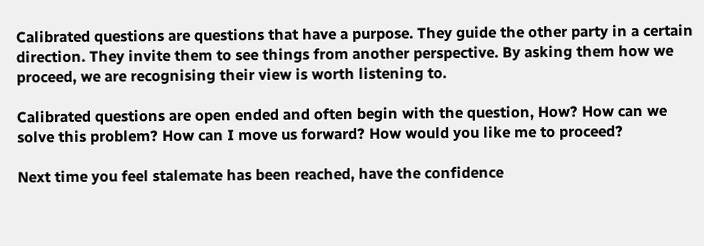Calibrated questions are questions that have a purpose. They guide the other party in a certain direction. They invite them to see things from another perspective. By asking them how we proceed, we are recognising their view is worth listening to.

Calibrated questions are open ended and often begin with the question, How? How can we solve this problem? How can I move us forward? How would you like me to proceed?

Next time you feel stalemate has been reached, have the confidence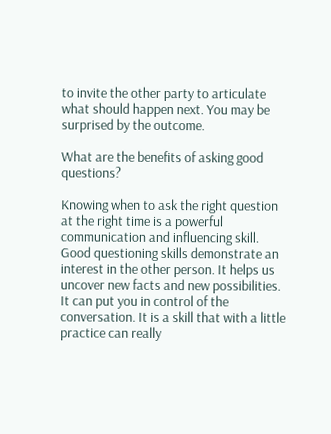to invite the other party to articulate what should happen next. You may be surprised by the outcome.

What are the benefits of asking good questions?

Knowing when to ask the right question at the right time is a powerful communication and influencing skill. Good questioning skills demonstrate an interest in the other person. It helps us uncover new facts and new possibilities. It can put you in control of the conversation. It is a skill that with a little practice can really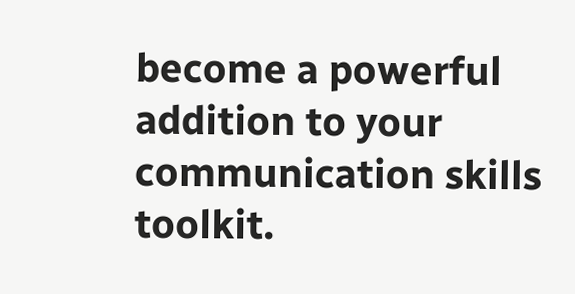become a powerful addition to your communication skills toolkit.